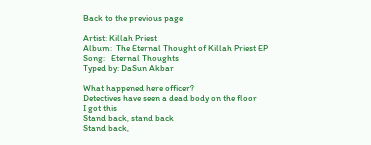Back to the previous page

Artist: Killah Priest
Album:  The Eternal Thought of Killah Priest EP
Song:   Eternal Thoughts
Typed by: DaSun Akbar

What happened here officer?
Detectives have seen a dead body on the floor
I got this
Stand back, stand back
Stand back,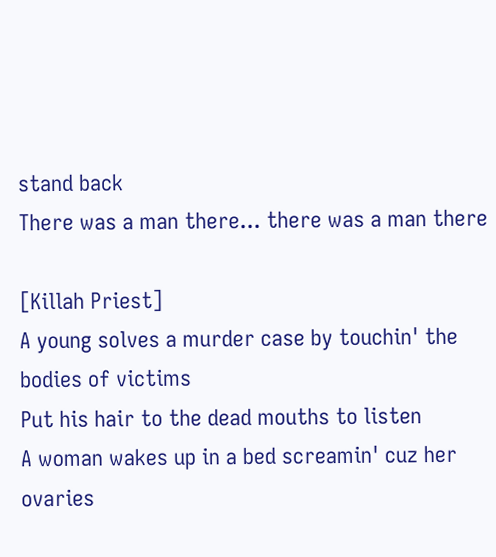stand back
There was a man there... there was a man there

[Killah Priest]
A young solves a murder case by touchin' the bodies of victims
Put his hair to the dead mouths to listen
A woman wakes up in a bed screamin' cuz her ovaries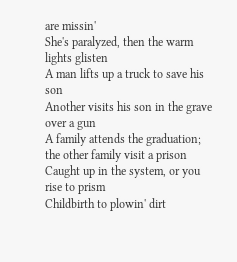are missin'
She's paralyzed, then the warm lights glisten
A man lifts up a truck to save his son
Another visits his son in the grave over a gun
A family attends the graduation; the other family visit a prison
Caught up in the system, or you rise to prism
Childbirth to plowin' dirt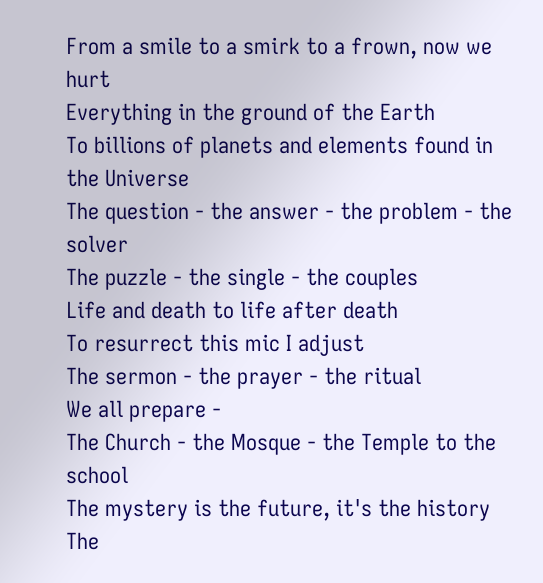From a smile to a smirk to a frown, now we hurt
Everything in the ground of the Earth
To billions of planets and elements found in the Universe
The question - the answer - the problem - the solver
The puzzle - the single - the couples
Life and death to life after death
To resurrect this mic I adjust
The sermon - the prayer - the ritual
We all prepare -
The Church - the Mosque - the Temple to the school
The mystery is the future, it's the history
The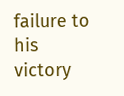failure to his victory